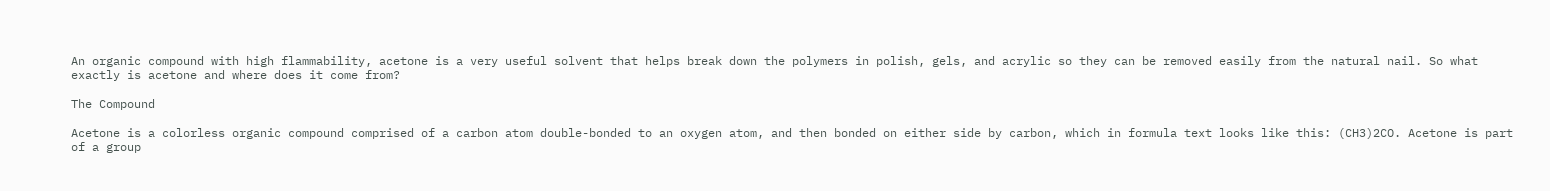An organic compound with high flammability, acetone is a very useful solvent that helps break down the polymers in polish, gels, and acrylic so they can be removed easily from the natural nail. So what exactly is acetone and where does it come from?

The Compound

Acetone is a colorless organic compound comprised of a carbon atom double-bonded to an oxygen atom, and then bonded on either side by carbon, which in formula text looks like this: (CH3)2CO. Acetone is part of a group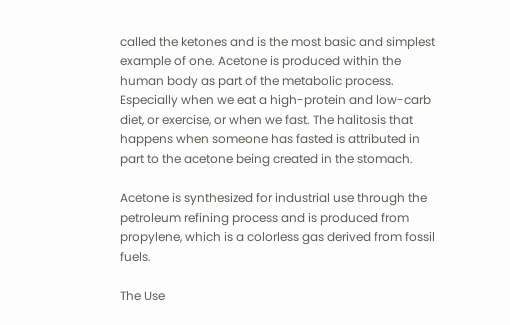called the ketones and is the most basic and simplest example of one. Acetone is produced within the human body as part of the metabolic process. Especially when we eat a high-protein and low-carb diet, or exercise, or when we fast. The halitosis that happens when someone has fasted is attributed in part to the acetone being created in the stomach.

Acetone is synthesized for industrial use through the petroleum refining process and is produced from propylene, which is a colorless gas derived from fossil fuels.

The Use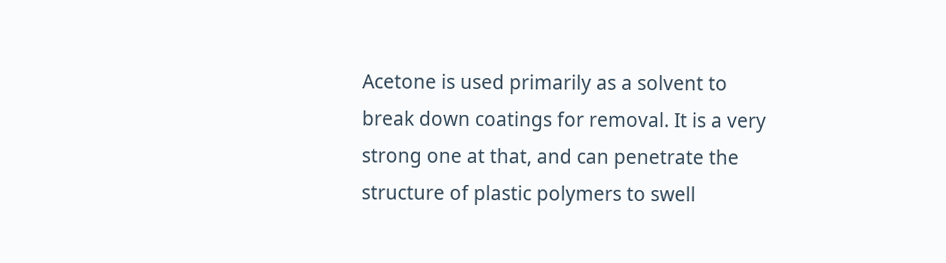Acetone is used primarily as a solvent to break down coatings for removal. It is a very strong one at that, and can penetrate the structure of plastic polymers to swell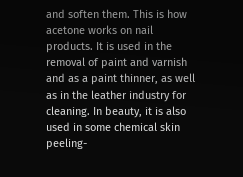and soften them. This is how acetone works on nail products. It is used in the removal of paint and varnish and as a paint thinner, as well as in the leather industry for cleaning. In beauty, it is also used in some chemical skin peeling-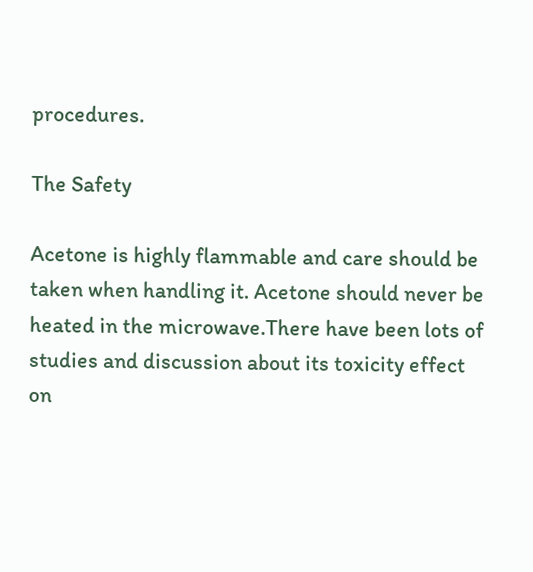procedures.

The Safety

Acetone is highly flammable and care should be taken when handling it. Acetone should never be heated in the microwave.There have been lots of studies and discussion about its toxicity effect on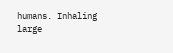humans. Inhaling large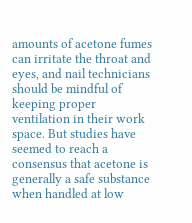amounts of acetone fumes can irritate the throat and eyes, and nail technicians should be mindful of keeping proper ventilation in their work space. But studies have seemed to reach a consensus that acetone is generally a safe substance when handled at low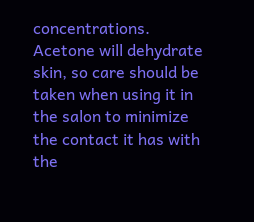concentrations. Acetone will dehydrate skin, so care should be taken when using it in the salon to minimize the contact it has with the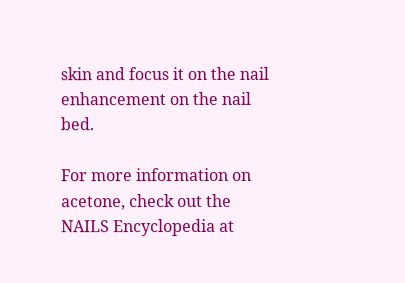skin and focus it on the nail enhancement on the nail bed.

For more information on acetone, check out the NAILS Encyclopedia at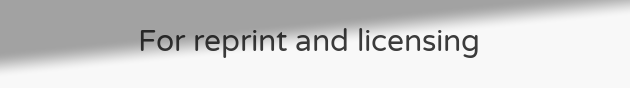For reprint and licensing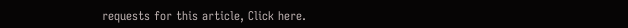requests for this article, Click here.